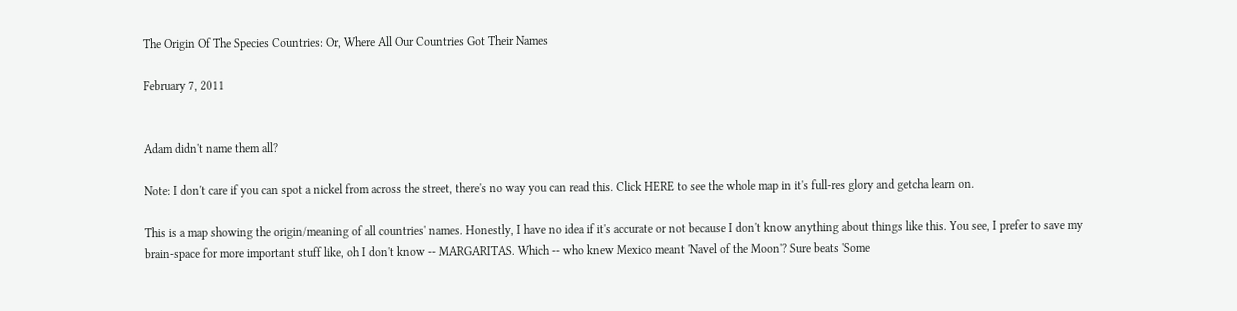The Origin Of The Species Countries: Or, Where All Our Countries Got Their Names

February 7, 2011


Adam didn't name them all?

Note: I don't care if you can spot a nickel from across the street, there's no way you can read this. Click HERE to see the whole map in it's full-res glory and getcha learn on.

This is a map showing the origin/meaning of all countries' names. Honestly, I have no idea if it's accurate or not because I don't know anything about things like this. You see, I prefer to save my brain-space for more important stuff like, oh I don't know -- MARGARITAS. Which -- who knew Mexico meant 'Navel of the Moon'? Sure beats 'Some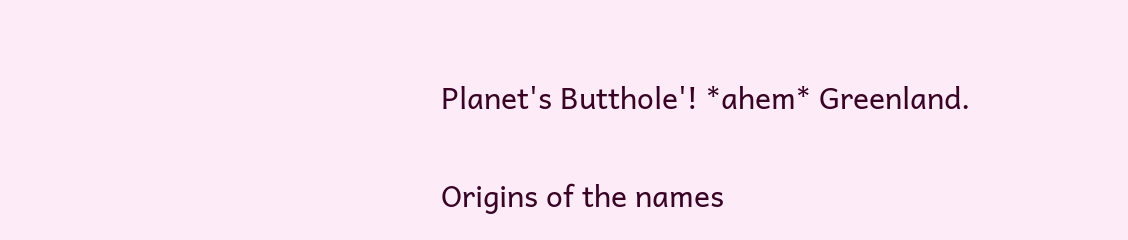Planet's Butthole'! *ahem* Greenland.

Origins of the names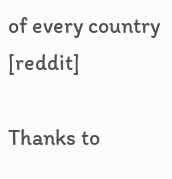of every country [reddit]

Thanks to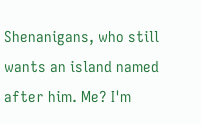Shenanigans, who still wants an island named after him. Me? I'm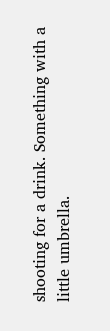shooting for a drink. Something with a little umbrella.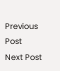Previous Post
Next Post